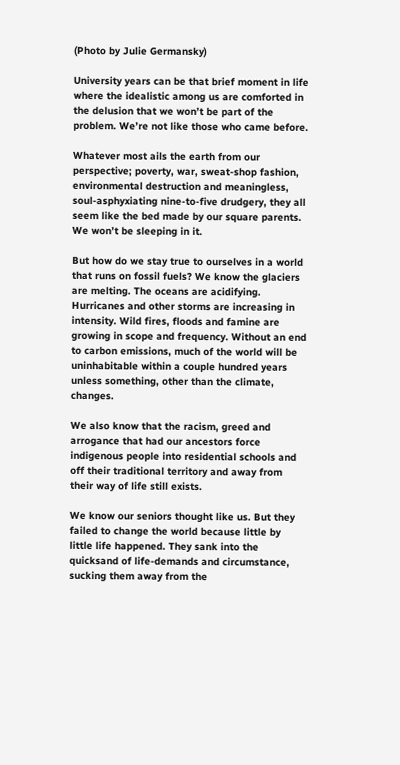(Photo by Julie Germansky)

University years can be that brief moment in life where the idealistic among us are comforted in the delusion that we won’t be part of the problem. We’re not like those who came before.

Whatever most ails the earth from our perspective; poverty, war, sweat-shop fashion, environmental destruction and meaningless, soul-asphyxiating nine-to-five drudgery, they all seem like the bed made by our square parents. We won’t be sleeping in it.

But how do we stay true to ourselves in a world that runs on fossil fuels? We know the glaciers are melting. The oceans are acidifying. Hurricanes and other storms are increasing in intensity. Wild fires, floods and famine are growing in scope and frequency. Without an end to carbon emissions, much of the world will be uninhabitable within a couple hundred years unless something, other than the climate, changes.

We also know that the racism, greed and arrogance that had our ancestors force indigenous people into residential schools and off their traditional territory and away from their way of life still exists.

We know our seniors thought like us. But they failed to change the world because little by little life happened. They sank into the quicksand of life-demands and circumstance, sucking them away from the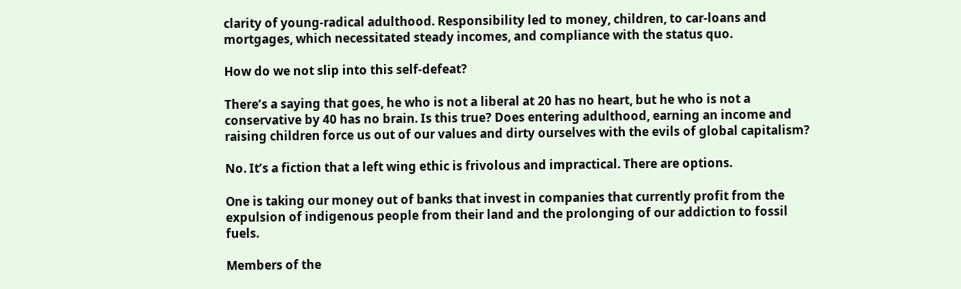clarity of young-radical adulthood. Responsibility led to money, children, to car-loans and mortgages, which necessitated steady incomes, and compliance with the status quo.

How do we not slip into this self-defeat?

There’s a saying that goes, he who is not a liberal at 20 has no heart, but he who is not a conservative by 40 has no brain. Is this true? Does entering adulthood, earning an income and raising children force us out of our values and dirty ourselves with the evils of global capitalism?

No. It’s a fiction that a left wing ethic is frivolous and impractical. There are options.

One is taking our money out of banks that invest in companies that currently profit from the expulsion of indigenous people from their land and the prolonging of our addiction to fossil fuels.

Members of the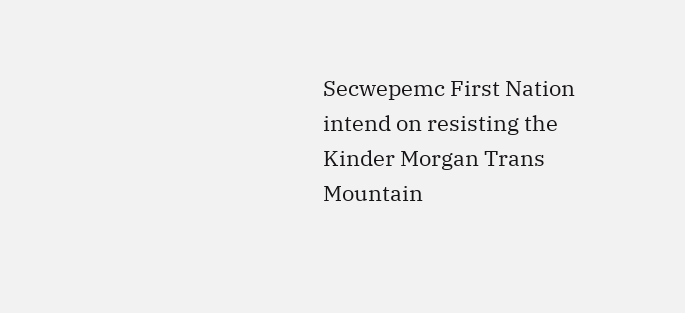Secwepemc First Nation intend on resisting the Kinder Morgan Trans Mountain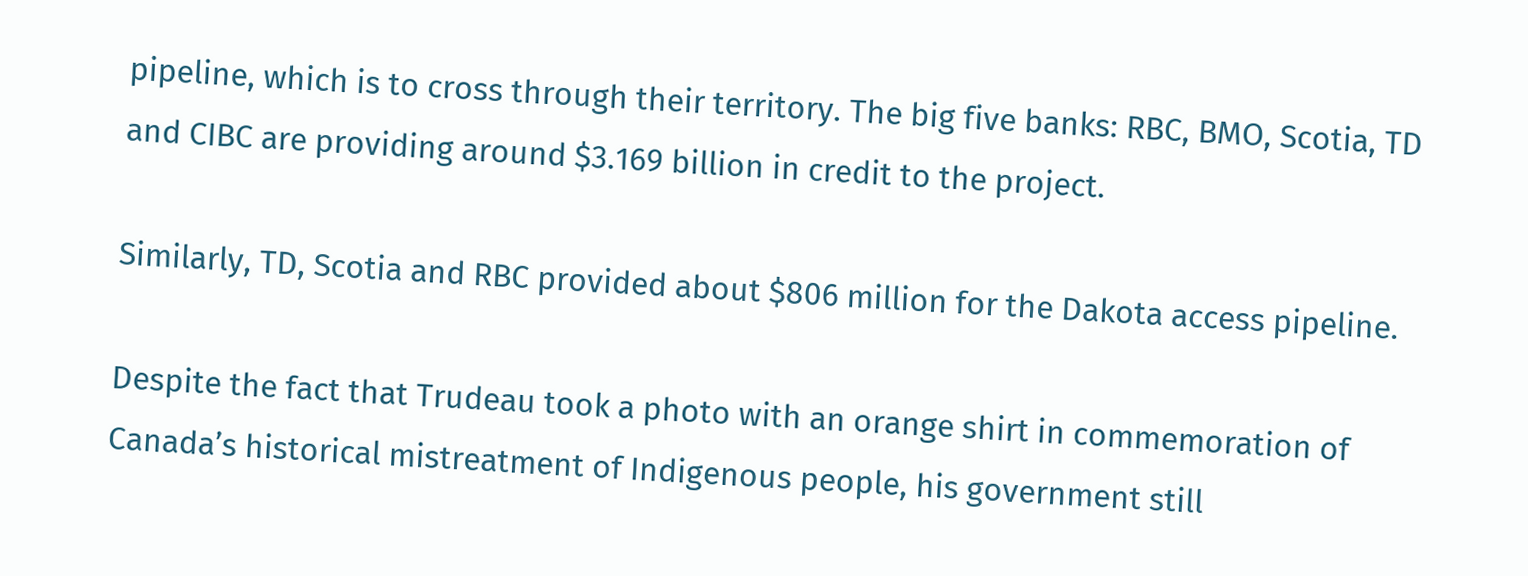pipeline, which is to cross through their territory. The big five banks: RBC, BMO, Scotia, TD and CIBC are providing around $3.169 billion in credit to the project.

Similarly, TD, Scotia and RBC provided about $806 million for the Dakota access pipeline.

Despite the fact that Trudeau took a photo with an orange shirt in commemoration of Canada’s historical mistreatment of Indigenous people, his government still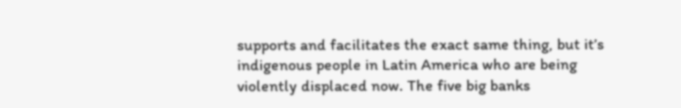supports and facilitates the exact same thing, but it’s indigenous people in Latin America who are being violently displaced now. The five big banks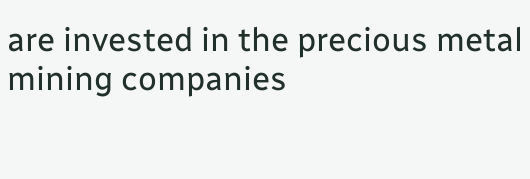are invested in the precious metal mining companies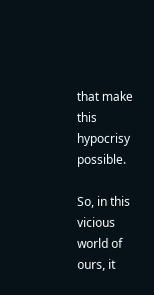that make this hypocrisy possible.

So, in this vicious world of ours, it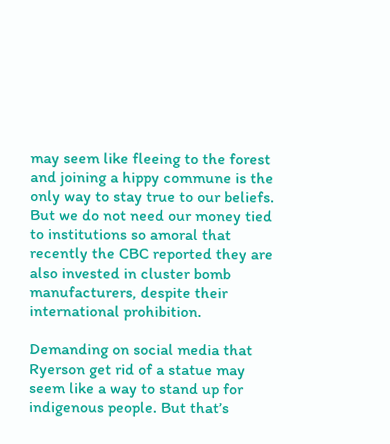may seem like fleeing to the forest and joining a hippy commune is the only way to stay true to our beliefs. But we do not need our money tied to institutions so amoral that recently the CBC reported they are also invested in cluster bomb manufacturers, despite their international prohibition.

Demanding on social media that Ryerson get rid of a statue may seem like a way to stand up for indigenous people. But that’s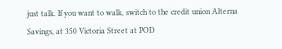just talk. If you want to walk, switch to the credit union Alterna Savings, at 350 Victoria Street at POD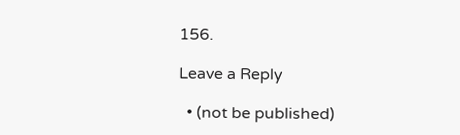156.

Leave a Reply

  • (not be published)